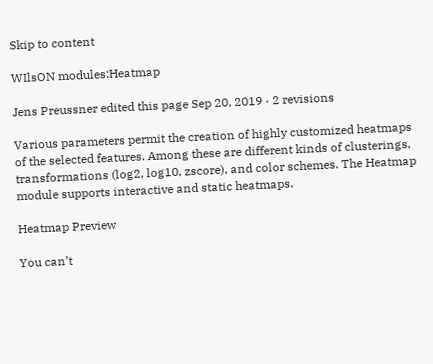Skip to content

WIlsON modules:Heatmap

Jens Preussner edited this page Sep 20, 2019 · 2 revisions

Various parameters permit the creation of highly customized heatmaps of the selected features. Among these are different kinds of clusterings, transformations (log2, log10, zscore), and color schemes. The Heatmap module supports interactive and static heatmaps.

Heatmap Preview

You can’t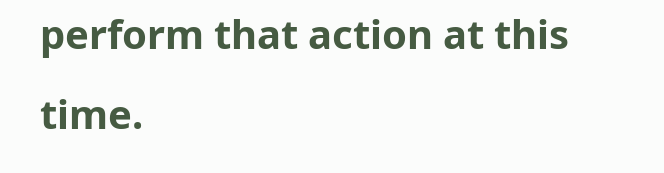perform that action at this time.